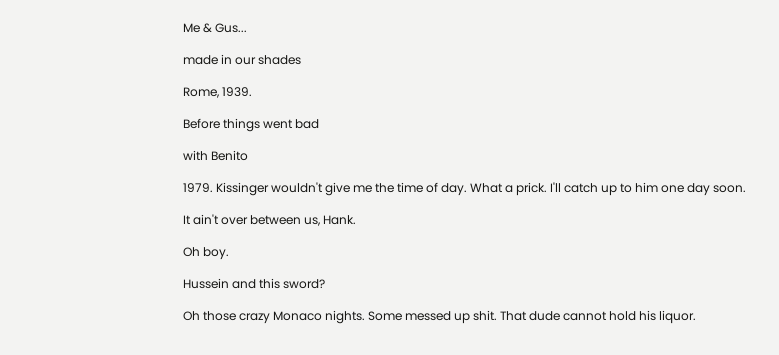Me & Gus...

made in our shades

Rome, 1939.

Before things went bad

with Benito

1979. Kissinger wouldn't give me the time of day. What a prick. I'll catch up to him one day soon.

It ain't over between us, Hank.

Oh boy.

Hussein and this sword?

Oh those crazy Monaco nights. Some messed up shit. That dude cannot hold his liquor.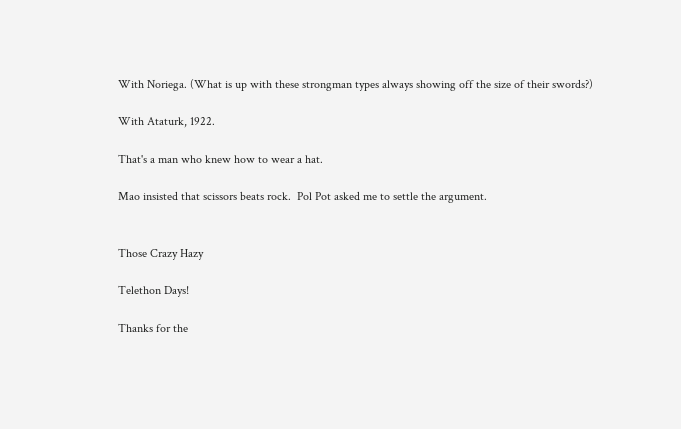With Noriega. (What is up with these strongman types always showing off the size of their swords?)

With Ataturk, 1922.

That's a man who knew how to wear a hat.

Mao insisted that scissors beats rock.  Pol Pot asked me to settle the argument.


Those Crazy Hazy

Telethon Days!

Thanks for the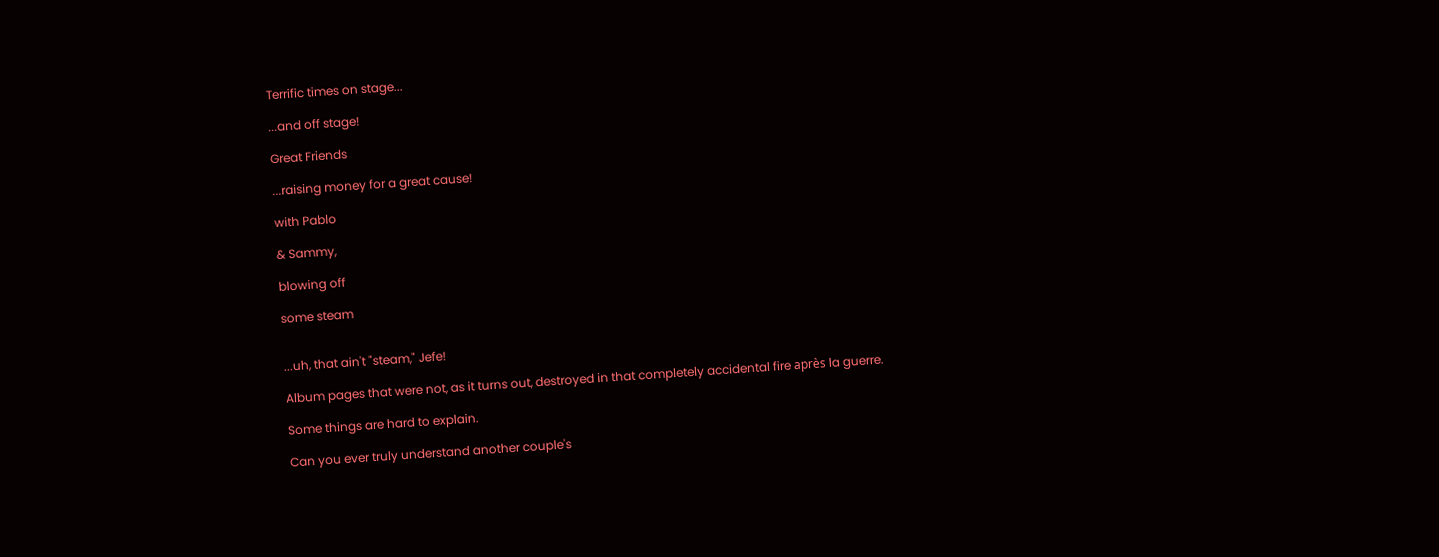Terrific times on stage...

...and off stage!

Great Friends

...raising money for a great cause!

with Pablo

& Sammy,

blowing off

some steam


...uh, that ain't "steam," Jefe!

Album pages that were not, as it turns out, destroyed in that completely accidental fire après la guerre.

Some things are hard to explain.

Can you ever truly understand another couple's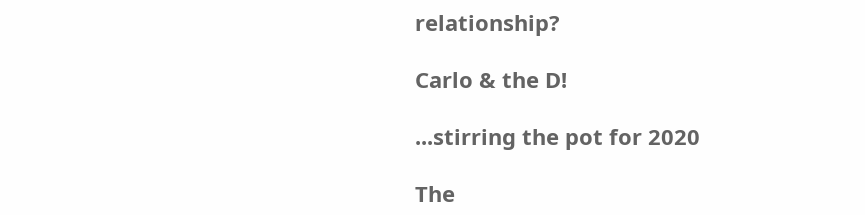relationship?

Carlo & the D!

...stirring the pot for 2020

The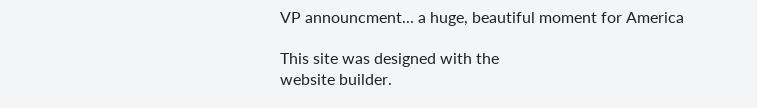VP announcment... a huge, beautiful moment for America

This site was designed with the
website builder.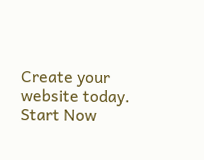Create your website today.
Start Now